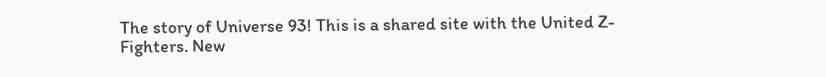The story of Universe 93! This is a shared site with the United Z-Fighters. New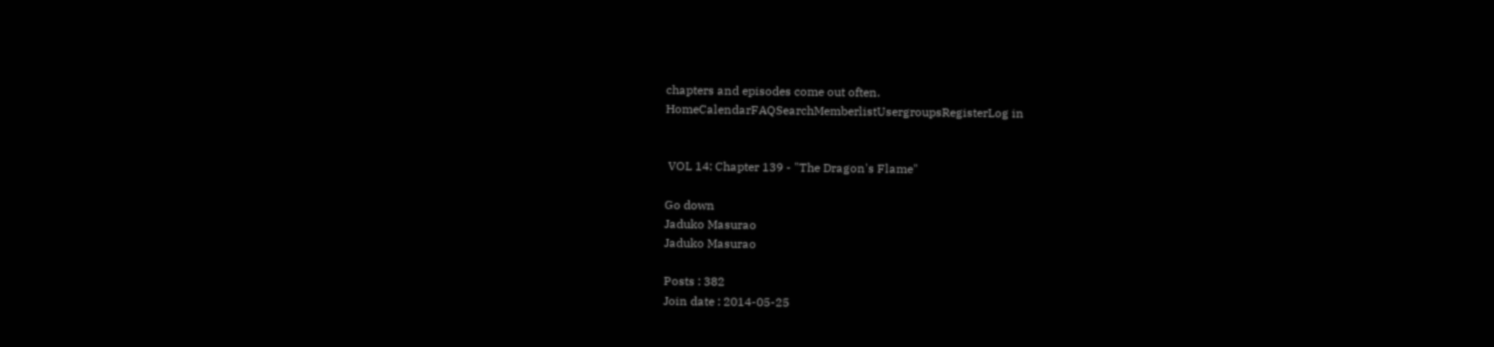chapters and episodes come out often.
HomeCalendarFAQSearchMemberlistUsergroupsRegisterLog in


 VOL 14: Chapter 139 - "The Dragon's Flame"

Go down
Jaduko Masurao
Jaduko Masurao

Posts : 382
Join date : 2014-05-25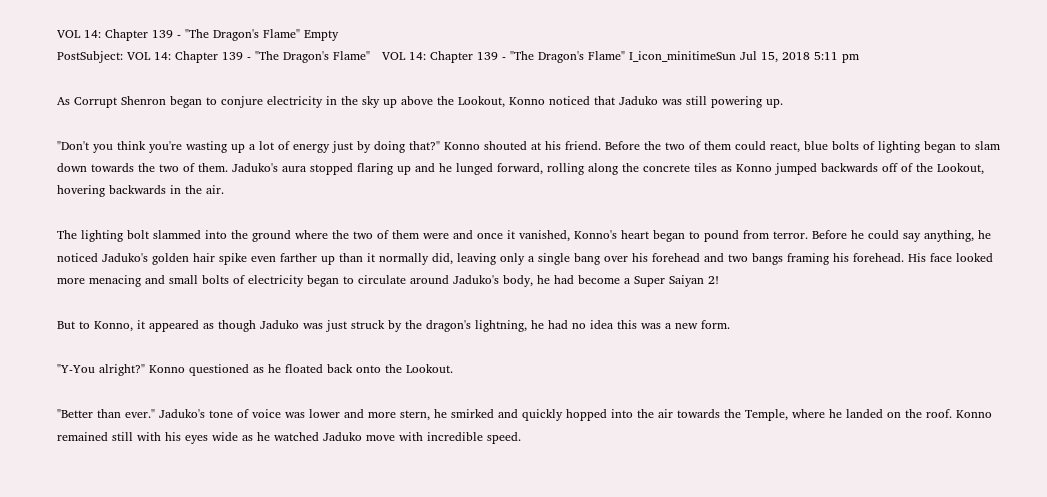VOL 14: Chapter 139 - "The Dragon's Flame" Empty
PostSubject: VOL 14: Chapter 139 - "The Dragon's Flame"   VOL 14: Chapter 139 - "The Dragon's Flame" I_icon_minitimeSun Jul 15, 2018 5:11 pm

As Corrupt Shenron began to conjure electricity in the sky up above the Lookout, Konno noticed that Jaduko was still powering up.

"Don't you think you're wasting up a lot of energy just by doing that?" Konno shouted at his friend. Before the two of them could react, blue bolts of lighting began to slam down towards the two of them. Jaduko's aura stopped flaring up and he lunged forward, rolling along the concrete tiles as Konno jumped backwards off of the Lookout, hovering backwards in the air.

The lighting bolt slammed into the ground where the two of them were and once it vanished, Konno's heart began to pound from terror. Before he could say anything, he noticed Jaduko's golden hair spike even farther up than it normally did, leaving only a single bang over his forehead and two bangs framing his forehead. His face looked more menacing and small bolts of electricity began to circulate around Jaduko's body, he had become a Super Saiyan 2!

But to Konno, it appeared as though Jaduko was just struck by the dragon's lightning, he had no idea this was a new form.

"Y-You alright?" Konno questioned as he floated back onto the Lookout.

"Better than ever." Jaduko's tone of voice was lower and more stern, he smirked and quickly hopped into the air towards the Temple, where he landed on the roof. Konno remained still with his eyes wide as he watched Jaduko move with incredible speed.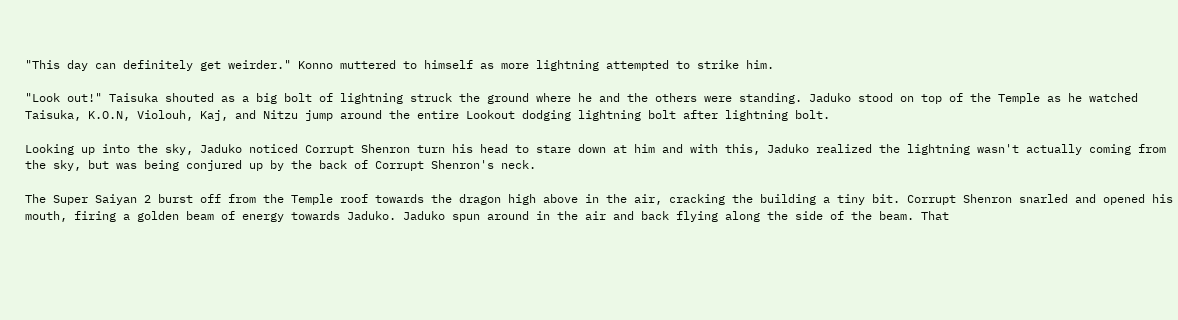"This day can definitely get weirder." Konno muttered to himself as more lightning attempted to strike him.

"Look out!" Taisuka shouted as a big bolt of lightning struck the ground where he and the others were standing. Jaduko stood on top of the Temple as he watched Taisuka, K.O.N, Violouh, Kaj, and Nitzu jump around the entire Lookout dodging lightning bolt after lightning bolt.

Looking up into the sky, Jaduko noticed Corrupt Shenron turn his head to stare down at him and with this, Jaduko realized the lightning wasn't actually coming from the sky, but was being conjured up by the back of Corrupt Shenron's neck.

The Super Saiyan 2 burst off from the Temple roof towards the dragon high above in the air, cracking the building a tiny bit. Corrupt Shenron snarled and opened his mouth, firing a golden beam of energy towards Jaduko. Jaduko spun around in the air and back flying along the side of the beam. That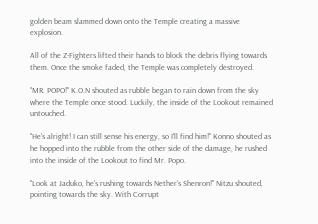golden beam slammed down onto the Temple creating a massive explosion.

All of the Z-Fighters lifted their hands to block the debris flying towards them. Once the smoke faded, the Temple was completely destroyed.

"MR. POPO!" K.O.N shouted as rubble began to rain down from the sky where the Temple once stood. Luckily, the inside of the Lookout remained untouched.

"He's alright! I can still sense his energy, so I'll find him!" Konno shouted as he hopped into the rubble from the other side of the damage, he rushed into the inside of the Lookout to find Mr. Popo.

"Look at Jaduko, he's rushing towards Nether's Shenron!" Nitzu shouted, pointing towards the sky. With Corrupt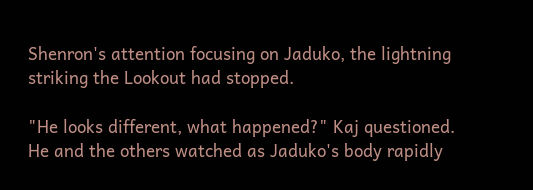Shenron's attention focusing on Jaduko, the lightning striking the Lookout had stopped.

"He looks different, what happened?" Kaj questioned. He and the others watched as Jaduko's body rapidly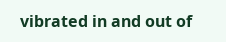vibrated in and out of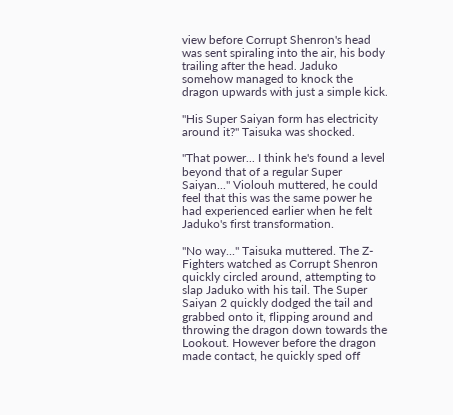view before Corrupt Shenron's head was sent spiraling into the air, his body trailing after the head. Jaduko somehow managed to knock the dragon upwards with just a simple kick.

"His Super Saiyan form has electricity around it?" Taisuka was shocked.

"That power... I think he's found a level beyond that of a regular Super Saiyan..." Violouh muttered, he could feel that this was the same power he had experienced earlier when he felt Jaduko's first transformation.

"No way..." Taisuka muttered. The Z-Fighters watched as Corrupt Shenron quickly circled around, attempting to slap Jaduko with his tail. The Super Saiyan 2 quickly dodged the tail and grabbed onto it, flipping around and throwing the dragon down towards the Lookout. However before the dragon made contact, he quickly sped off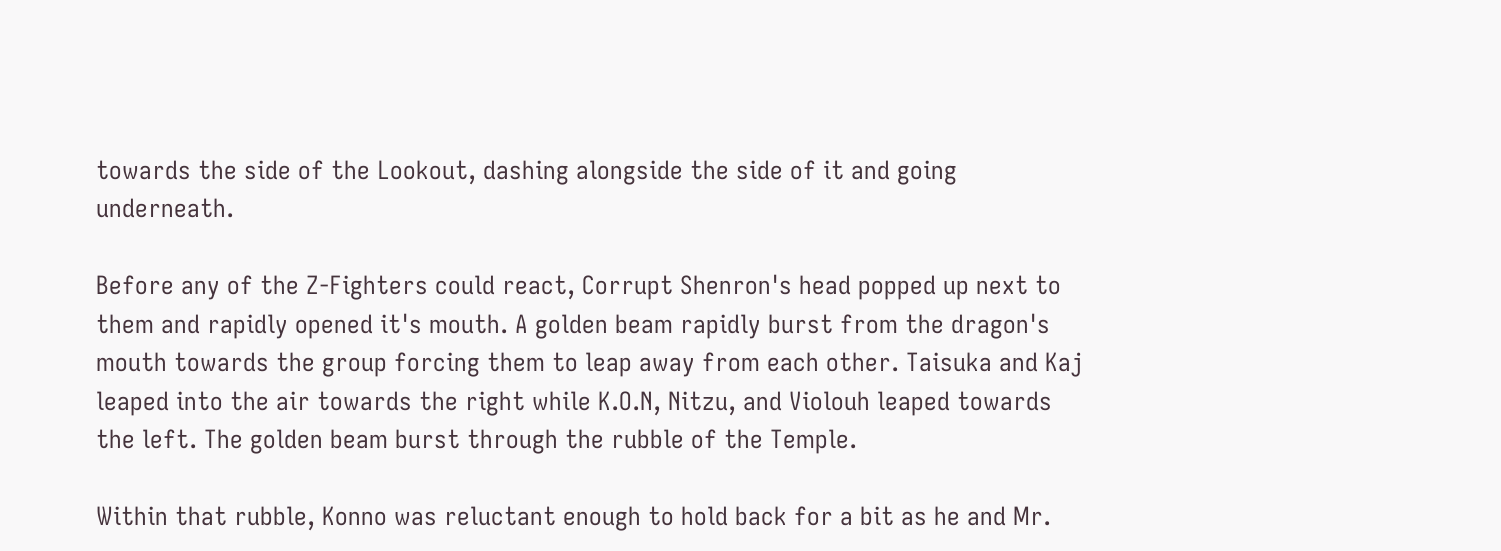towards the side of the Lookout, dashing alongside the side of it and going underneath.

Before any of the Z-Fighters could react, Corrupt Shenron's head popped up next to them and rapidly opened it's mouth. A golden beam rapidly burst from the dragon's mouth towards the group forcing them to leap away from each other. Taisuka and Kaj leaped into the air towards the right while K.O.N, Nitzu, and Violouh leaped towards the left. The golden beam burst through the rubble of the Temple.

Within that rubble, Konno was reluctant enough to hold back for a bit as he and Mr.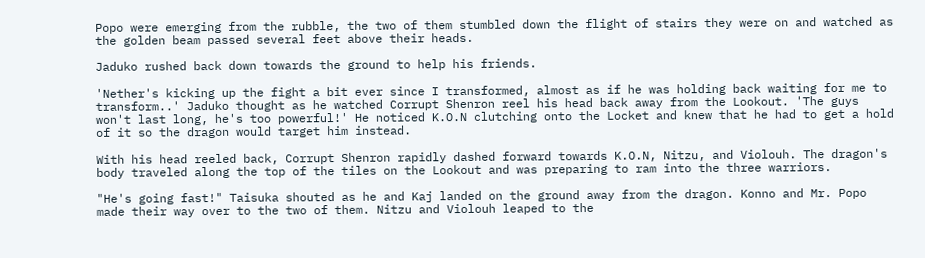Popo were emerging from the rubble, the two of them stumbled down the flight of stairs they were on and watched as the golden beam passed several feet above their heads.

Jaduko rushed back down towards the ground to help his friends.

'Nether's kicking up the fight a bit ever since I transformed, almost as if he was holding back waiting for me to transform..' Jaduko thought as he watched Corrupt Shenron reel his head back away from the Lookout. 'The guys won't last long, he's too powerful!' He noticed K.O.N clutching onto the Locket and knew that he had to get a hold of it so the dragon would target him instead.

With his head reeled back, Corrupt Shenron rapidly dashed forward towards K.O.N, Nitzu, and Violouh. The dragon's body traveled along the top of the tiles on the Lookout and was preparing to ram into the three warriors.

"He's going fast!" Taisuka shouted as he and Kaj landed on the ground away from the dragon. Konno and Mr. Popo made their way over to the two of them. Nitzu and Violouh leaped to the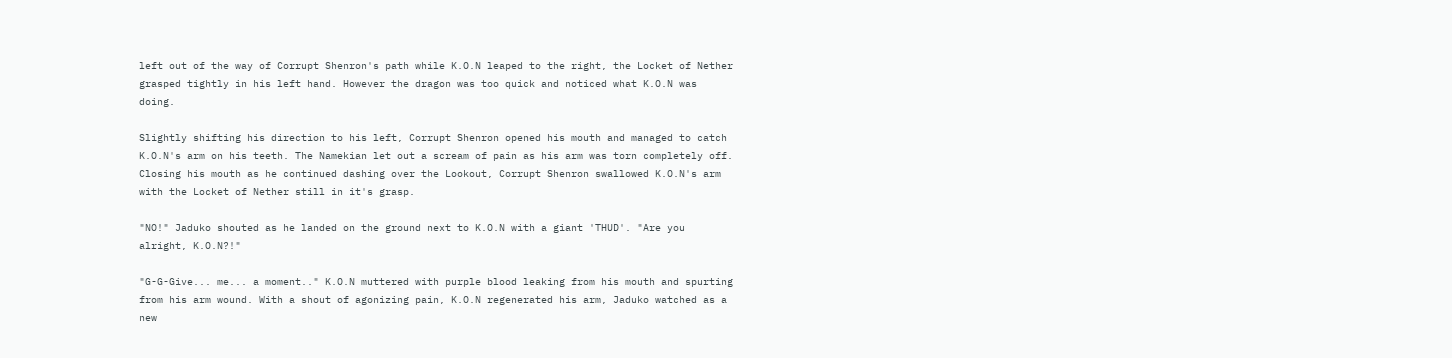left out of the way of Corrupt Shenron's path while K.O.N leaped to the right, the Locket of Nether grasped tightly in his left hand. However the dragon was too quick and noticed what K.O.N was doing.

Slightly shifting his direction to his left, Corrupt Shenron opened his mouth and managed to catch K.O.N's arm on his teeth. The Namekian let out a scream of pain as his arm was torn completely off. Closing his mouth as he continued dashing over the Lookout, Corrupt Shenron swallowed K.O.N's arm with the Locket of Nether still in it's grasp.

"NO!" Jaduko shouted as he landed on the ground next to K.O.N with a giant 'THUD'. "Are you alright, K.O.N?!"

"G-G-Give... me... a moment.." K.O.N muttered with purple blood leaking from his mouth and spurting from his arm wound. With a shout of agonizing pain, K.O.N regenerated his arm, Jaduko watched as a new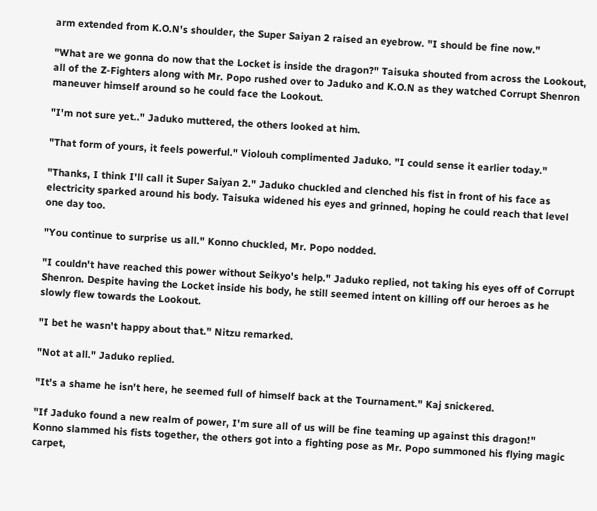arm extended from K.O.N's shoulder, the Super Saiyan 2 raised an eyebrow. "I should be fine now."

"What are we gonna do now that the Locket is inside the dragon?" Taisuka shouted from across the Lookout, all of the Z-Fighters along with Mr. Popo rushed over to Jaduko and K.O.N as they watched Corrupt Shenron maneuver himself around so he could face the Lookout.

"I'm not sure yet.." Jaduko muttered, the others looked at him.

"That form of yours, it feels powerful." Violouh complimented Jaduko. "I could sense it earlier today."

"Thanks, I think I'll call it Super Saiyan 2." Jaduko chuckled and clenched his fist in front of his face as electricity sparked around his body. Taisuka widened his eyes and grinned, hoping he could reach that level one day too.

"You continue to surprise us all." Konno chuckled, Mr. Popo nodded.

"I couldn't have reached this power without Seikyo's help." Jaduko replied, not taking his eyes off of Corrupt Shenron. Despite having the Locket inside his body, he still seemed intent on killing off our heroes as he slowly flew towards the Lookout.

"I bet he wasn't happy about that." Nitzu remarked.

"Not at all." Jaduko replied.

"It's a shame he isn't here, he seemed full of himself back at the Tournament." Kaj snickered.

"If Jaduko found a new realm of power, I'm sure all of us will be fine teaming up against this dragon!" Konno slammed his fists together, the others got into a fighting pose as Mr. Popo summoned his flying magic carpet,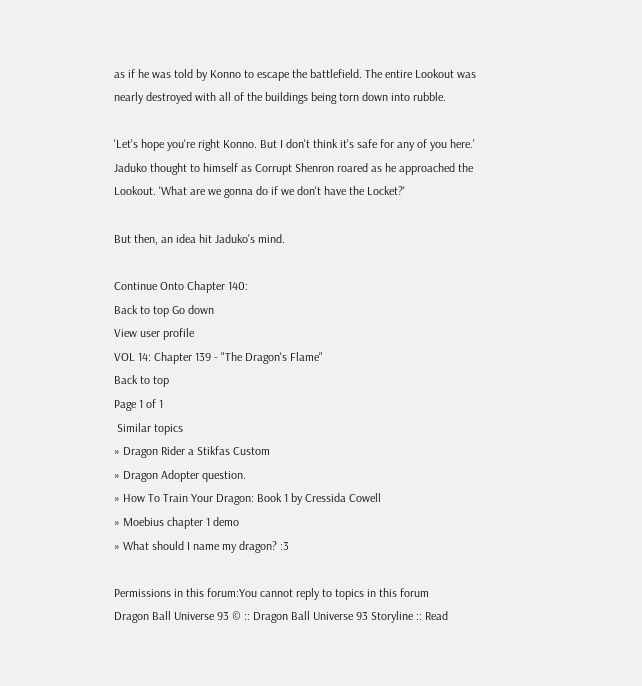as if he was told by Konno to escape the battlefield. The entire Lookout was nearly destroyed with all of the buildings being torn down into rubble.

'Let's hope you're right Konno. But I don't think it's safe for any of you here.' Jaduko thought to himself as Corrupt Shenron roared as he approached the Lookout. 'What are we gonna do if we don't have the Locket?'

But then, an idea hit Jaduko's mind.

Continue Onto Chapter 140:
Back to top Go down
View user profile
VOL 14: Chapter 139 - "The Dragon's Flame"
Back to top
Page 1 of 1
 Similar topics
» Dragon Rider a Stikfas Custom
» Dragon Adopter question.
» How To Train Your Dragon: Book 1 by Cressida Cowell
» Moebius chapter 1 demo
» What should I name my dragon? :3

Permissions in this forum:You cannot reply to topics in this forum
Dragon Ball Universe 93 © :: Dragon Ball Universe 93 Storyline :: Read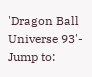'Dragon Ball Universe 93'-
Jump to: